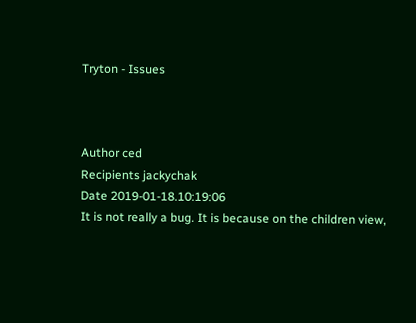Tryton - Issues



Author ced
Recipients jackychak
Date 2019-01-18.10:19:06
It is not really a bug. It is because on the children view,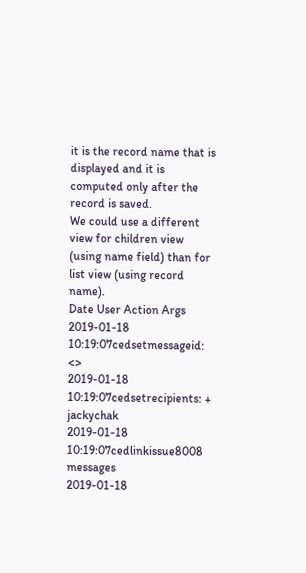it is the record name that is displayed and it is computed only after the record is saved.
We could use a different view for children view (using name field) than for list view (using record name).
Date User Action Args
2019-01-18 10:19:07cedsetmessageid: <>
2019-01-18 10:19:07cedsetrecipients: + jackychak
2019-01-18 10:19:07cedlinkissue8008 messages
2019-01-18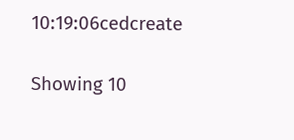10:19:06cedcreate

Showing 10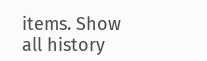items. Show all history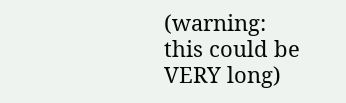(warning: this could be VERY long)